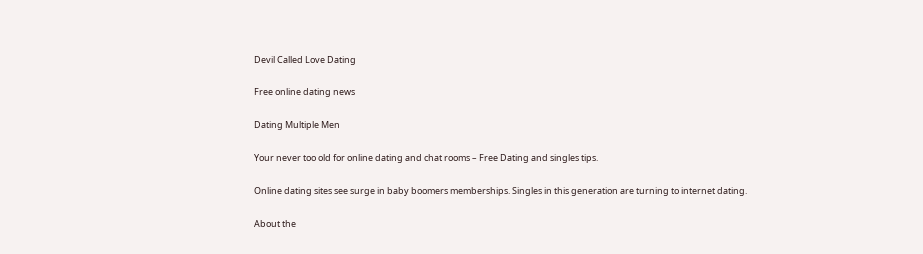Devil Called Love Dating

Free online dating news

Dating Multiple Men

Your never too old for online dating and chat rooms – Free Dating and singles tips.

Online dating sites see surge in baby boomers memberships. Singles in this generation are turning to internet dating.

About the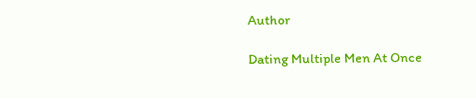Author

Dating Multiple Men At Once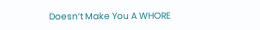Doesn’t Make You A WHORE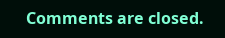Comments are closed.